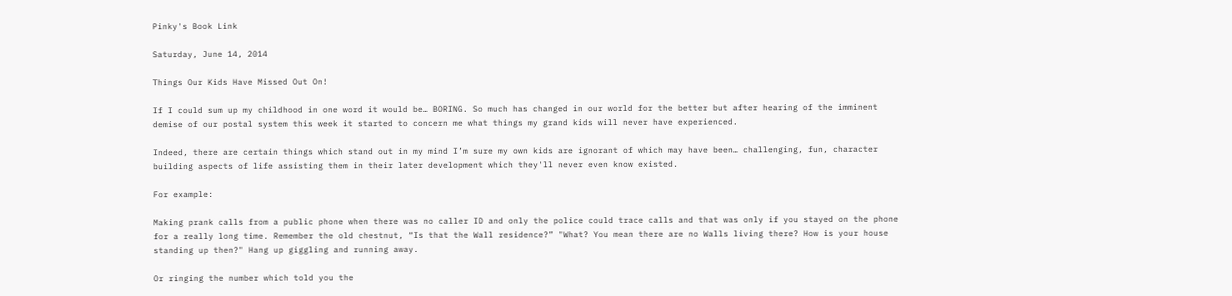Pinky's Book Link

Saturday, June 14, 2014

Things Our Kids Have Missed Out On!

If I could sum up my childhood in one word it would be… BORING. So much has changed in our world for the better but after hearing of the imminent demise of our postal system this week it started to concern me what things my grand kids will never have experienced.

Indeed, there are certain things which stand out in my mind I’m sure my own kids are ignorant of which may have been… challenging, fun, character building aspects of life assisting them in their later development which they'll never even know existed.

For example:

Making prank calls from a public phone when there was no caller ID and only the police could trace calls and that was only if you stayed on the phone for a really long time. Remember the old chestnut, “Is that the Wall residence?” "What? You mean there are no Walls living there? How is your house standing up then?" Hang up giggling and running away.

Or ringing the number which told you the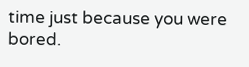time just because you were bored.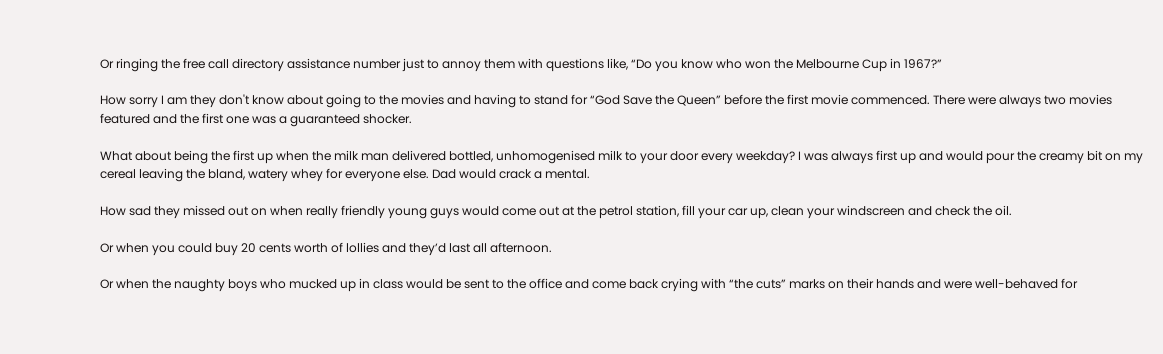Or ringing the free call directory assistance number just to annoy them with questions like, “Do you know who won the Melbourne Cup in 1967?”

How sorry I am they don't know about going to the movies and having to stand for “God Save the Queen” before the first movie commenced. There were always two movies featured and the first one was a guaranteed shocker.

What about being the first up when the milk man delivered bottled, unhomogenised milk to your door every weekday? I was always first up and would pour the creamy bit on my cereal leaving the bland, watery whey for everyone else. Dad would crack a mental.

How sad they missed out on when really friendly young guys would come out at the petrol station, fill your car up, clean your windscreen and check the oil.

Or when you could buy 20 cents worth of lollies and they’d last all afternoon.

Or when the naughty boys who mucked up in class would be sent to the office and come back crying with “the cuts” marks on their hands and were well-behaved for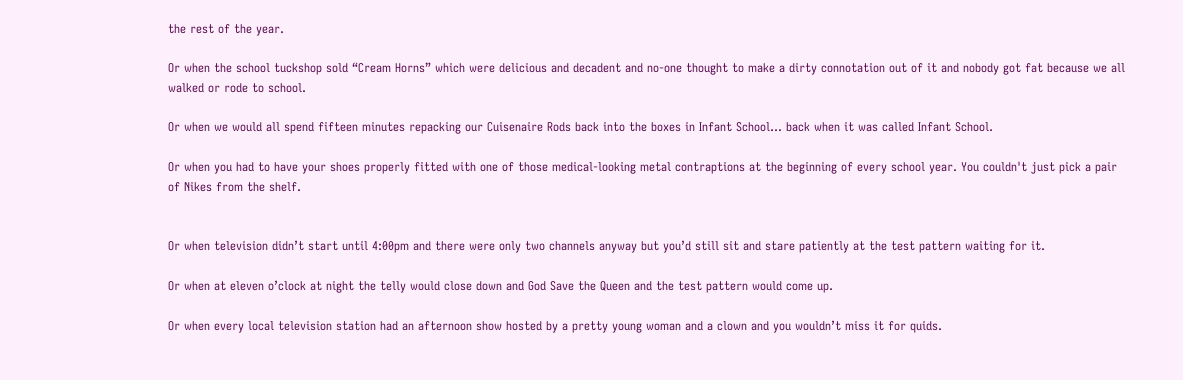the rest of the year.

Or when the school tuckshop sold “Cream Horns” which were delicious and decadent and no-one thought to make a dirty connotation out of it and nobody got fat because we all walked or rode to school.

Or when we would all spend fifteen minutes repacking our Cuisenaire Rods back into the boxes in Infant School… back when it was called Infant School.

Or when you had to have your shoes properly fitted with one of those medical-looking metal contraptions at the beginning of every school year. You couldn't just pick a pair of Nikes from the shelf.


Or when television didn’t start until 4:00pm and there were only two channels anyway but you’d still sit and stare patiently at the test pattern waiting for it.

Or when at eleven o’clock at night the telly would close down and God Save the Queen and the test pattern would come up.

Or when every local television station had an afternoon show hosted by a pretty young woman and a clown and you wouldn’t miss it for quids.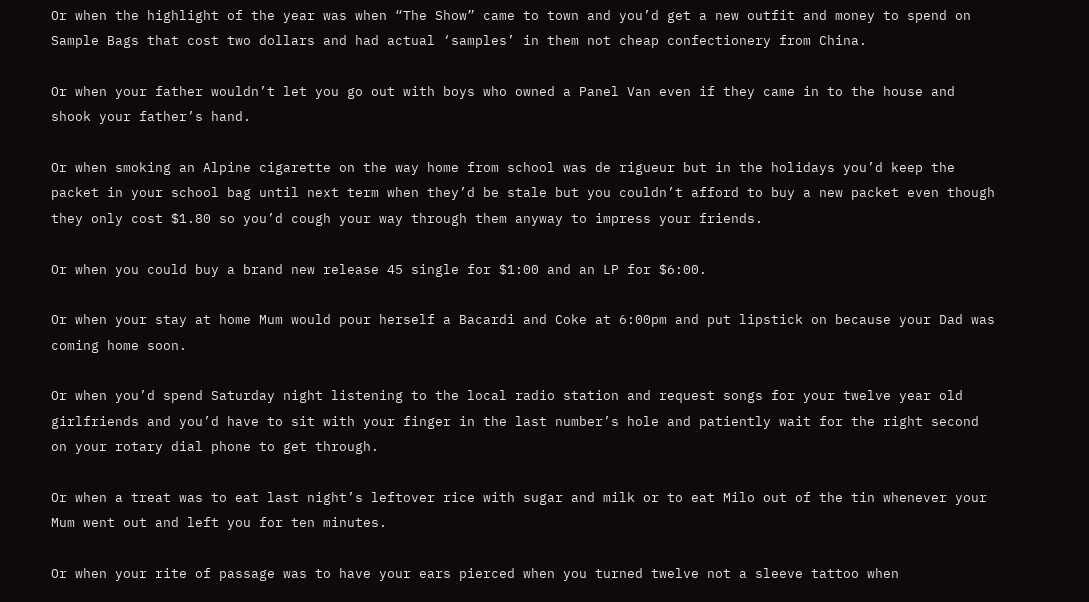Or when the highlight of the year was when “The Show” came to town and you’d get a new outfit and money to spend on Sample Bags that cost two dollars and had actual ‘samples’ in them not cheap confectionery from China.

Or when your father wouldn’t let you go out with boys who owned a Panel Van even if they came in to the house and shook your father’s hand.

Or when smoking an Alpine cigarette on the way home from school was de rigueur but in the holidays you’d keep the packet in your school bag until next term when they’d be stale but you couldn’t afford to buy a new packet even though they only cost $1.80 so you’d cough your way through them anyway to impress your friends.

Or when you could buy a brand new release 45 single for $1:00 and an LP for $6:00.

Or when your stay at home Mum would pour herself a Bacardi and Coke at 6:00pm and put lipstick on because your Dad was coming home soon.

Or when you’d spend Saturday night listening to the local radio station and request songs for your twelve year old girlfriends and you’d have to sit with your finger in the last number’s hole and patiently wait for the right second on your rotary dial phone to get through.

Or when a treat was to eat last night’s leftover rice with sugar and milk or to eat Milo out of the tin whenever your Mum went out and left you for ten minutes.

Or when your rite of passage was to have your ears pierced when you turned twelve not a sleeve tattoo when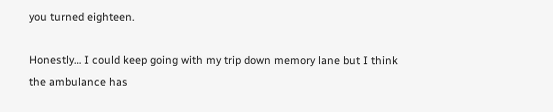you turned eighteen.

Honestly… I could keep going with my trip down memory lane but I think the ambulance has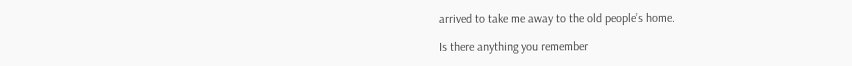arrived to take me away to the old people’s home.

Is there anything you remember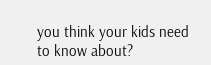you think your kids need to know about?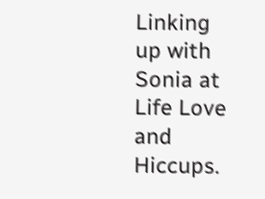Linking up with Sonia at Life Love and Hiccups.